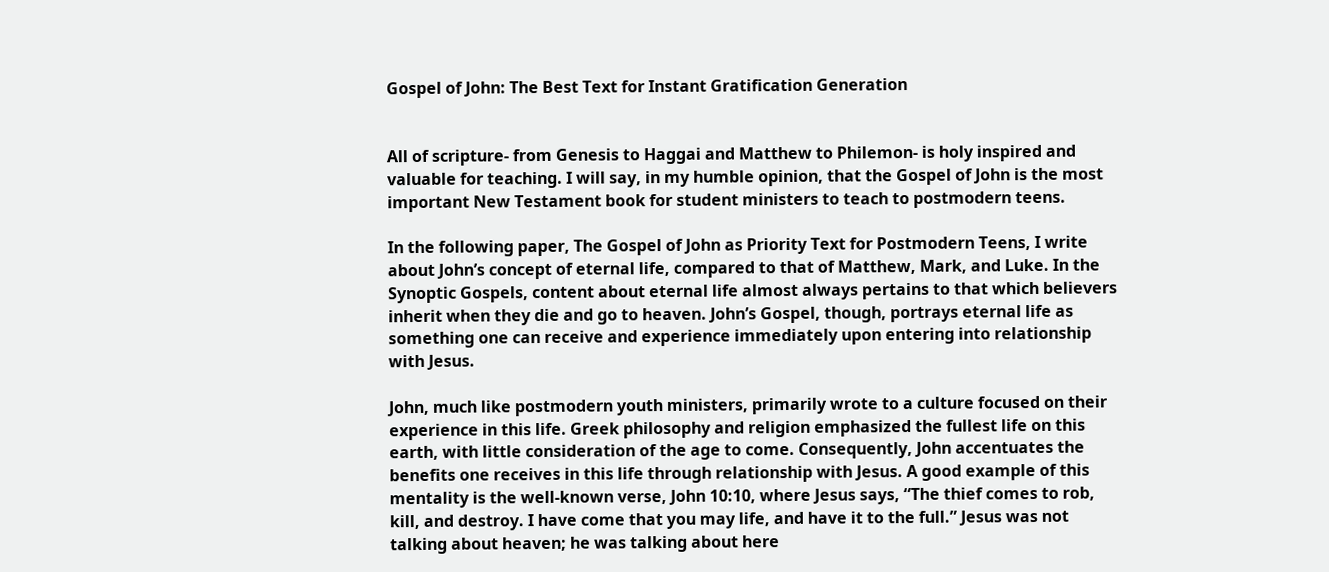Gospel of John: The Best Text for Instant Gratification Generation


All of scripture- from Genesis to Haggai and Matthew to Philemon- is holy inspired and valuable for teaching. I will say, in my humble opinion, that the Gospel of John is the most important New Testament book for student ministers to teach to postmodern teens.

In the following paper, The Gospel of John as Priority Text for Postmodern Teens, I write about John’s concept of eternal life, compared to that of Matthew, Mark, and Luke. In the Synoptic Gospels, content about eternal life almost always pertains to that which believers inherit when they die and go to heaven. John’s Gospel, though, portrays eternal life as something one can receive and experience immediately upon entering into relationship with Jesus.

John, much like postmodern youth ministers, primarily wrote to a culture focused on their experience in this life. Greek philosophy and religion emphasized the fullest life on this earth, with little consideration of the age to come. Consequently, John accentuates the benefits one receives in this life through relationship with Jesus. A good example of this mentality is the well-known verse, John 10:10, where Jesus says, “The thief comes to rob, kill, and destroy. I have come that you may life, and have it to the full.” Jesus was not talking about heaven; he was talking about here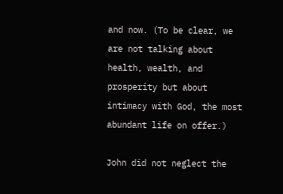and now. (To be clear, we are not talking about health, wealth, and prosperity but about intimacy with God, the most abundant life on offer.)

John did not neglect the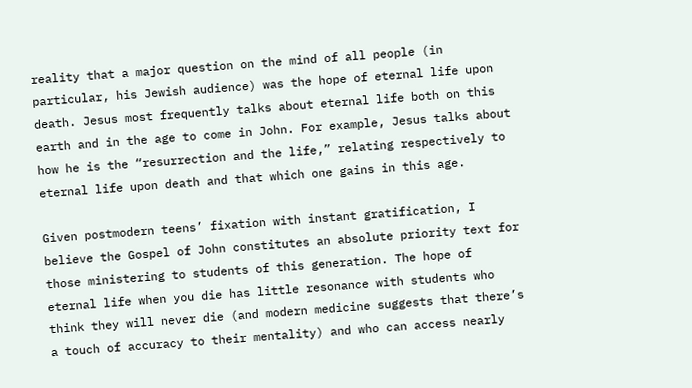reality that a major question on the mind of all people (in particular, his Jewish audience) was the hope of eternal life upon death. Jesus most frequently talks about eternal life both on this earth and in the age to come in John. For example, Jesus talks about how he is the “resurrection and the life,” relating respectively to eternal life upon death and that which one gains in this age.

Given postmodern teens’ fixation with instant gratification, I believe the Gospel of John constitutes an absolute priority text for those ministering to students of this generation. The hope of eternal life when you die has little resonance with students who think they will never die (and modern medicine suggests that there’s a touch of accuracy to their mentality) and who can access nearly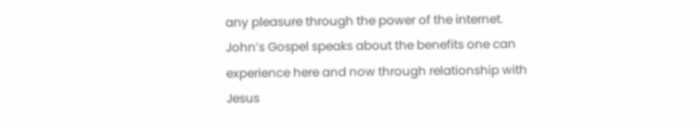any pleasure through the power of the internet. John’s Gospel speaks about the benefits one can experience here and now through relationship with Jesus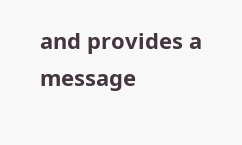and provides a message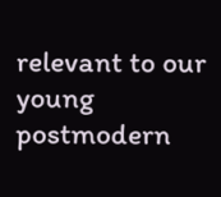relevant to our young postmodern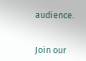audience.


Join our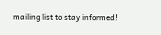mailing list to stay informed!